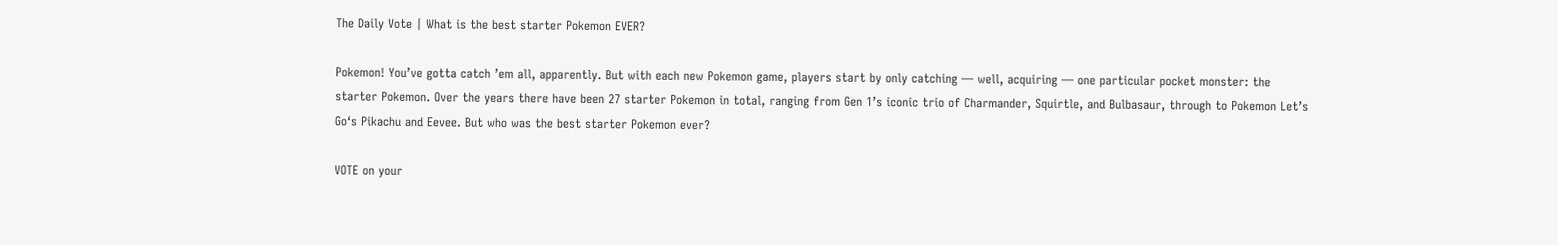The Daily Vote | What is the best starter Pokemon EVER?

Pokemon! You’ve gotta catch ’em all, apparently. But with each new Pokemon game, players start by only catching — well, acquiring — one particular pocket monster: the starter Pokemon. Over the years there have been 27 starter Pokemon in total, ranging from Gen 1’s iconic trio of Charmander, Squirtle, and Bulbasaur, through to Pokemon Let’s Go‘s Pikachu and Eevee. But who was the best starter Pokemon ever?

VOTE on your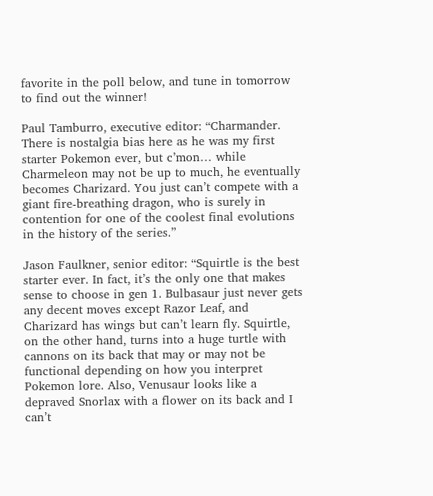favorite in the poll below, and tune in tomorrow to find out the winner!

Paul Tamburro, executive editor: “Charmander. There is nostalgia bias here as he was my first starter Pokemon ever, but c’mon… while Charmeleon may not be up to much, he eventually becomes Charizard. You just can’t compete with a giant fire-breathing dragon, who is surely in contention for one of the coolest final evolutions in the history of the series.”

Jason Faulkner, senior editor: “Squirtle is the best starter ever. In fact, it’s the only one that makes sense to choose in gen 1. Bulbasaur just never gets any decent moves except Razor Leaf, and Charizard has wings but can’t learn fly. Squirtle, on the other hand, turns into a huge turtle with cannons on its back that may or may not be functional depending on how you interpret Pokemon lore. Also, Venusaur looks like a depraved Snorlax with a flower on its back and I can’t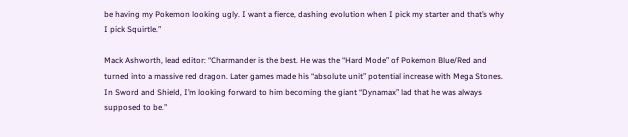be having my Pokemon looking ugly. I want a fierce, dashing evolution when I pick my starter and that’s why I pick Squirtle.”

Mack Ashworth, lead editor: “Charmander is the best. He was the “Hard Mode” of Pokemon Blue/Red and turned into a massive red dragon. Later games made his “absolute unit” potential increase with Mega Stones. In Sword and Shield, I’m looking forward to him becoming the giant “Dynamax” lad that he was always supposed to be.”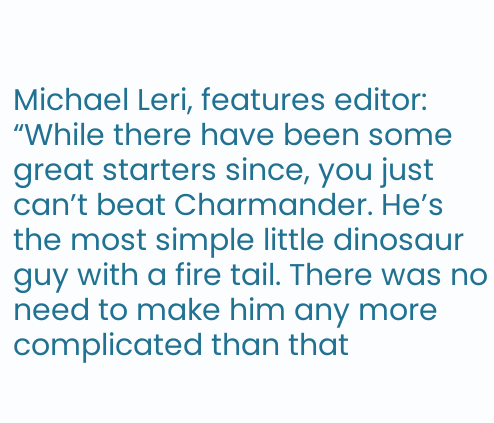Michael Leri, features editor: “While there have been some great starters since, you just can’t beat Charmander. He’s the most simple little dinosaur guy with a fire tail. There was no need to make him any more complicated than that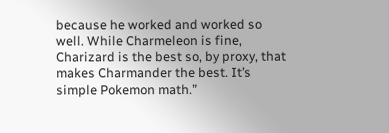because he worked and worked so well. While Charmeleon is fine, Charizard is the best so, by proxy, that makes Charmander the best. It’s simple Pokemon math.”